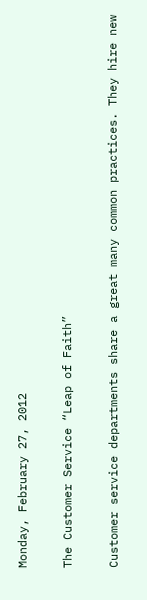Monday, February 27, 2012

The Customer Service “Leap of Faith”

Customer service departments share a great many common practices. They hire new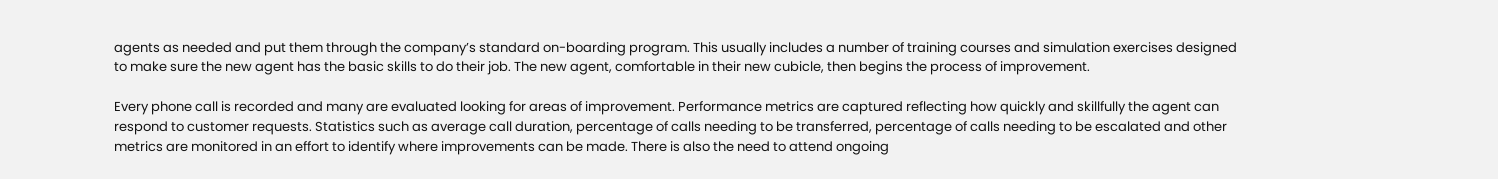agents as needed and put them through the company’s standard on-boarding program. This usually includes a number of training courses and simulation exercises designed to make sure the new agent has the basic skills to do their job. The new agent, comfortable in their new cubicle, then begins the process of improvement.

Every phone call is recorded and many are evaluated looking for areas of improvement. Performance metrics are captured reflecting how quickly and skillfully the agent can respond to customer requests. Statistics such as average call duration, percentage of calls needing to be transferred, percentage of calls needing to be escalated and other metrics are monitored in an effort to identify where improvements can be made. There is also the need to attend ongoing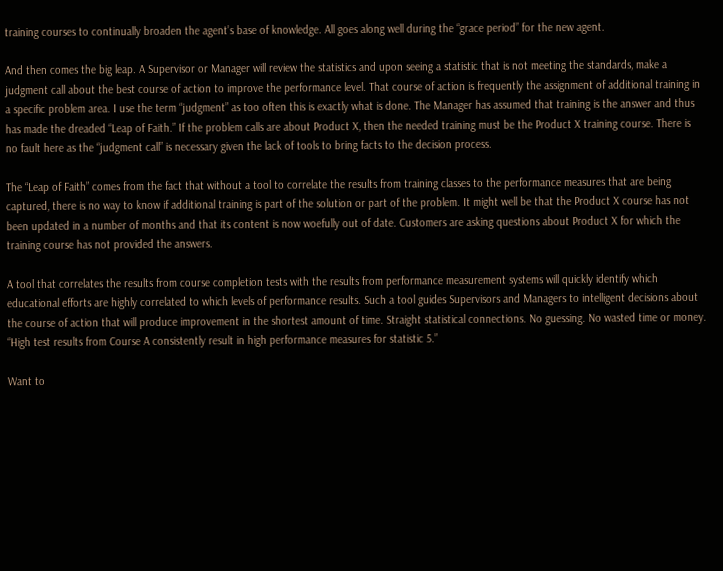training courses to continually broaden the agent’s base of knowledge. All goes along well during the “grace period” for the new agent.

And then comes the big leap. A Supervisor or Manager will review the statistics and upon seeing a statistic that is not meeting the standards, make a judgment call about the best course of action to improve the performance level. That course of action is frequently the assignment of additional training in a specific problem area. I use the term “judgment” as too often this is exactly what is done. The Manager has assumed that training is the answer and thus has made the dreaded “Leap of Faith.” If the problem calls are about Product X, then the needed training must be the Product X training course. There is no fault here as the “judgment call” is necessary given the lack of tools to bring facts to the decision process.

The “Leap of Faith” comes from the fact that without a tool to correlate the results from training classes to the performance measures that are being captured, there is no way to know if additional training is part of the solution or part of the problem. It might well be that the Product X course has not been updated in a number of months and that its content is now woefully out of date. Customers are asking questions about Product X for which the training course has not provided the answers.

A tool that correlates the results from course completion tests with the results from performance measurement systems will quickly identify which educational efforts are highly correlated to which levels of performance results. Such a tool guides Supervisors and Managers to intelligent decisions about the course of action that will produce improvement in the shortest amount of time. Straight statistical connections. No guessing. No wasted time or money. “High test results from Course A consistently result in high performance measures for statistic 5.”

Want to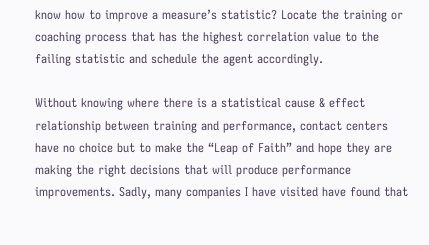know how to improve a measure’s statistic? Locate the training or coaching process that has the highest correlation value to the failing statistic and schedule the agent accordingly.

Without knowing where there is a statistical cause & effect relationship between training and performance, contact centers have no choice but to make the “Leap of Faith” and hope they are making the right decisions that will produce performance improvements. Sadly, many companies I have visited have found that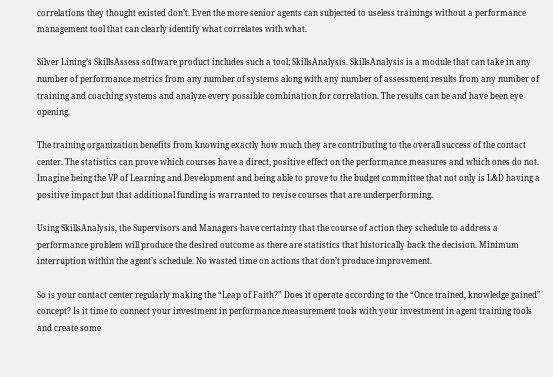correlations they thought existed don’t. Even the more senior agents can subjected to useless trainings without a performance management tool that can clearly identify what correlates with what.

Silver Lining’s SkillsAssess software product includes such a tool; SkillsAnalysis. SkillsAnalysis is a module that can take in any number of performance metrics from any number of systems along with any number of assessment results from any number of training and coaching systems and analyze every possible combination for correlation. The results can be and have been eye opening.

The training organization benefits from knowing exactly how much they are contributing to the overall success of the contact center. The statistics can prove which courses have a direct, positive effect on the performance measures and which ones do not. Imagine being the VP of Learning and Development and being able to prove to the budget committee that not only is L&D having a positive impact but that additional funding is warranted to revise courses that are underperforming.

Using SkillsAnalysis, the Supervisors and Managers have certainty that the course of action they schedule to address a performance problem will produce the desired outcome as there are statistics that historically back the decision. Minimum interruption within the agent’s schedule. No wasted time on actions that don’t produce improvement.

So is your contact center regularly making the “Leap of Faith?” Does it operate according to the “Once trained, knowledge gained” concept? Is it time to connect your investment in performance measurement tools with your investment in agent training tools and create some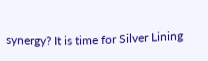synergy? It is time for Silver Lining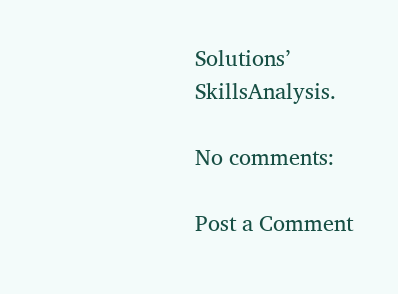Solutions’ SkillsAnalysis.

No comments:

Post a Comment